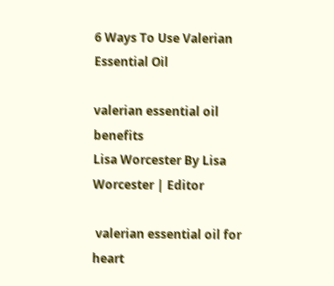6 Ways To Use Valerian Essential Oil

valerian essential oil benefits
Lisa Worcester By Lisa Worcester | Editor

 valerian essential oil for heart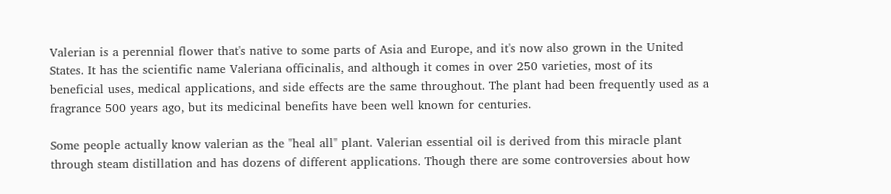Valerian is a perennial flower that's native to some parts of Asia and Europe, and it's now also grown in the United States. It has the scientific name Valeriana officinalis, and although it comes in over 250 varieties, most of its beneficial uses, medical applications, and side effects are the same throughout. The plant had been frequently used as a fragrance 500 years ago, but its medicinal benefits have been well known for centuries.

Some people actually know valerian as the "heal all" plant. Valerian essential oil is derived from this miracle plant through steam distillation and has dozens of different applications. Though there are some controversies about how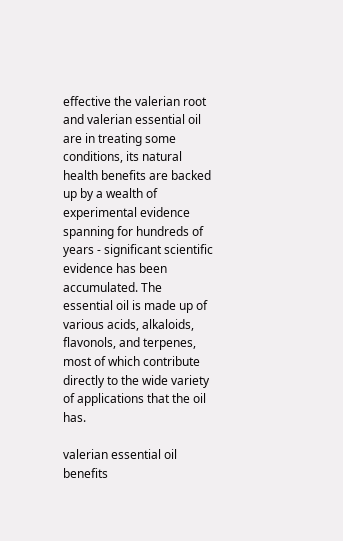effective the valerian root and valerian essential oil are in treating some conditions, its natural health benefits are backed up by a wealth of experimental evidence spanning for hundreds of years - significant scientific evidence has been accumulated. The essential oil is made up of various acids, alkaloids, flavonols, and terpenes, most of which contribute directly to the wide variety of applications that the oil has.

valerian essential oil benefits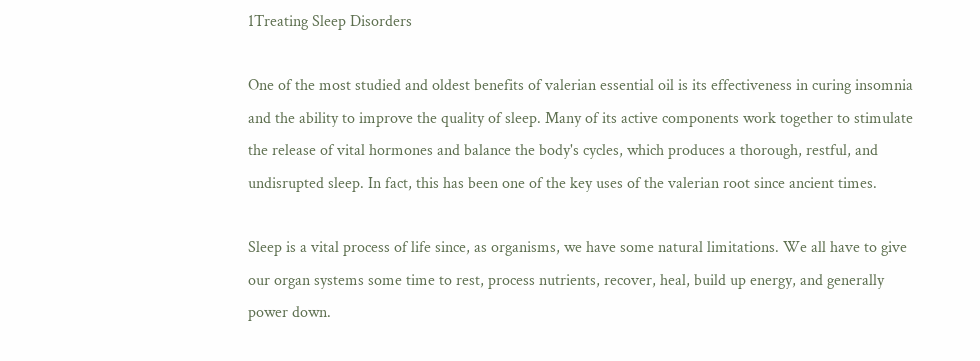1Treating Sleep Disorders

One of the most studied and oldest benefits of valerian essential oil is its effectiveness in curing insomnia and the ability to improve the quality of sleep. Many of its active components work together to stimulate the release of vital hormones and balance the body's cycles, which produces a thorough, restful, and undisrupted sleep. In fact, this has been one of the key uses of the valerian root since ancient times.

Sleep is a vital process of life since, as organisms, we have some natural limitations. We all have to give our organ systems some time to rest, process nutrients, recover, heal, build up energy, and generally power down.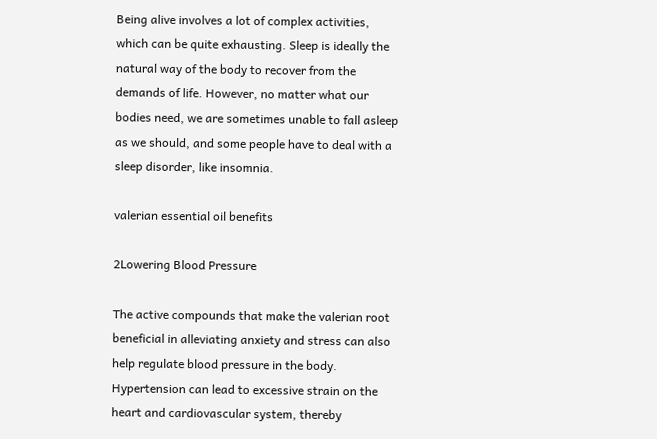Being alive involves a lot of complex activities, which can be quite exhausting. Sleep is ideally the natural way of the body to recover from the demands of life. However, no matter what our bodies need, we are sometimes unable to fall asleep as we should, and some people have to deal with a sleep disorder, like insomnia.

valerian essential oil benefits

2Lowering Blood Pressure

The active compounds that make the valerian root beneficial in alleviating anxiety and stress can also help regulate blood pressure in the body. Hypertension can lead to excessive strain on the heart and cardiovascular system, thereby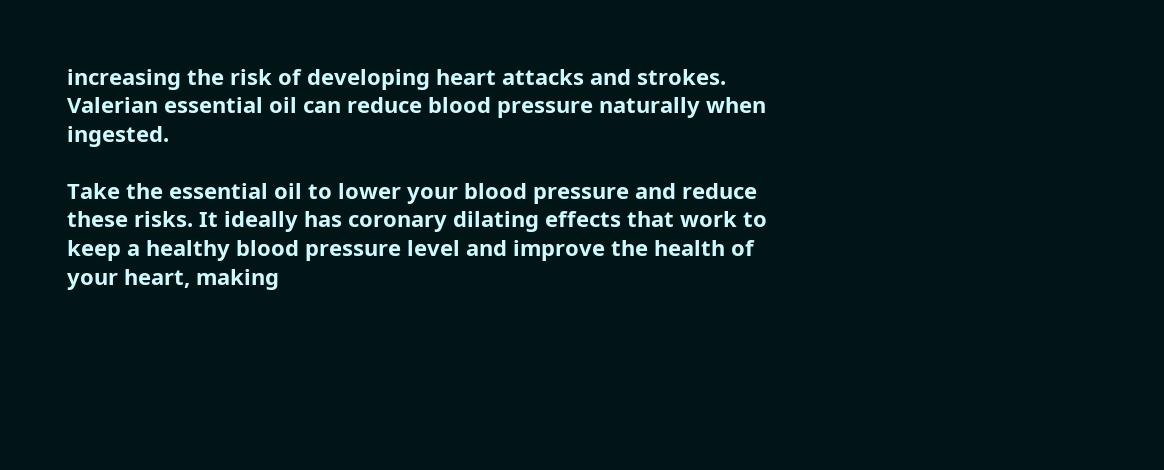increasing the risk of developing heart attacks and strokes. Valerian essential oil can reduce blood pressure naturally when ingested.

Take the essential oil to lower your blood pressure and reduce these risks. It ideally has coronary dilating effects that work to keep a healthy blood pressure level and improve the health of your heart, making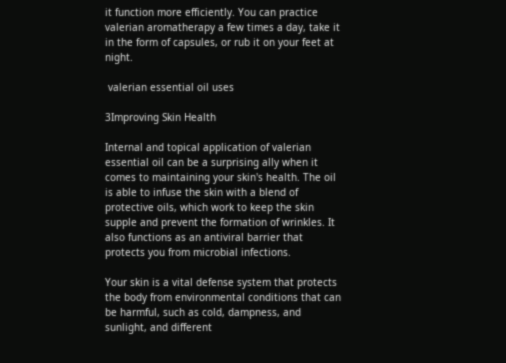it function more efficiently. You can practice valerian aromatherapy a few times a day, take it in the form of capsules, or rub it on your feet at night.

 valerian essential oil uses

3Improving Skin Health

Internal and topical application of valerian essential oil can be a surprising ally when it comes to maintaining your skin's health. The oil is able to infuse the skin with a blend of protective oils, which work to keep the skin supple and prevent the formation of wrinkles. It also functions as an antiviral barrier that protects you from microbial infections.

Your skin is a vital defense system that protects the body from environmental conditions that can be harmful, such as cold, dampness, and sunlight, and different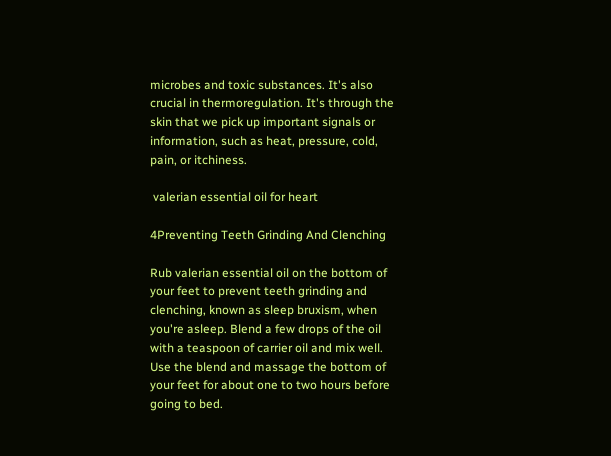microbes and toxic substances. It's also crucial in thermoregulation. It's through the skin that we pick up important signals or information, such as heat, pressure, cold, pain, or itchiness.

 valerian essential oil for heart

4Preventing Teeth Grinding And Clenching

Rub valerian essential oil on the bottom of your feet to prevent teeth grinding and clenching, known as sleep bruxism, when you're asleep. Blend a few drops of the oil with a teaspoon of carrier oil and mix well. Use the blend and massage the bottom of your feet for about one to two hours before going to bed.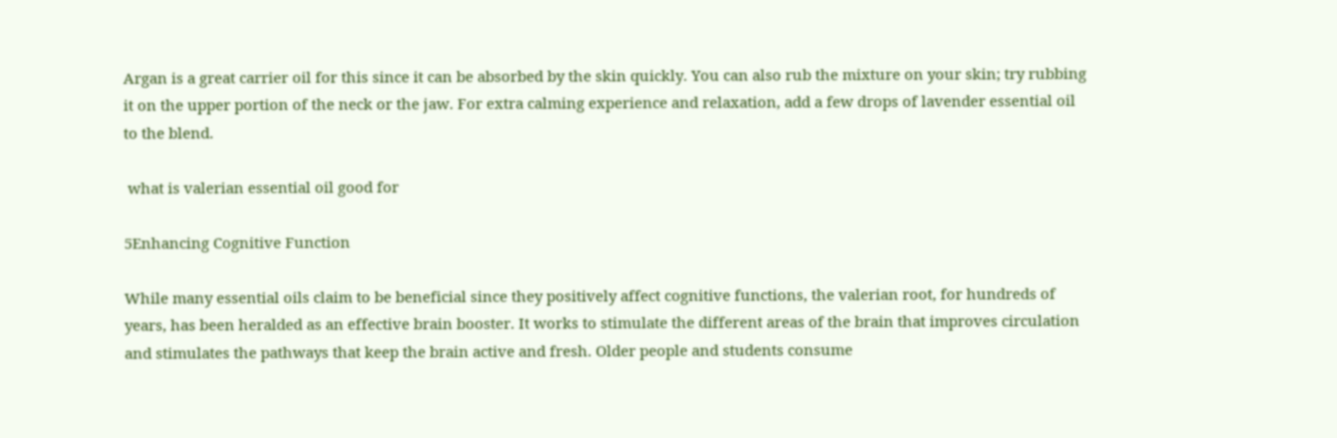Argan is a great carrier oil for this since it can be absorbed by the skin quickly. You can also rub the mixture on your skin; try rubbing it on the upper portion of the neck or the jaw. For extra calming experience and relaxation, add a few drops of lavender essential oil to the blend.

 what is valerian essential oil good for

5Enhancing Cognitive Function

While many essential oils claim to be beneficial since they positively affect cognitive functions, the valerian root, for hundreds of years, has been heralded as an effective brain booster. It works to stimulate the different areas of the brain that improves circulation and stimulates the pathways that keep the brain active and fresh. Older people and students consume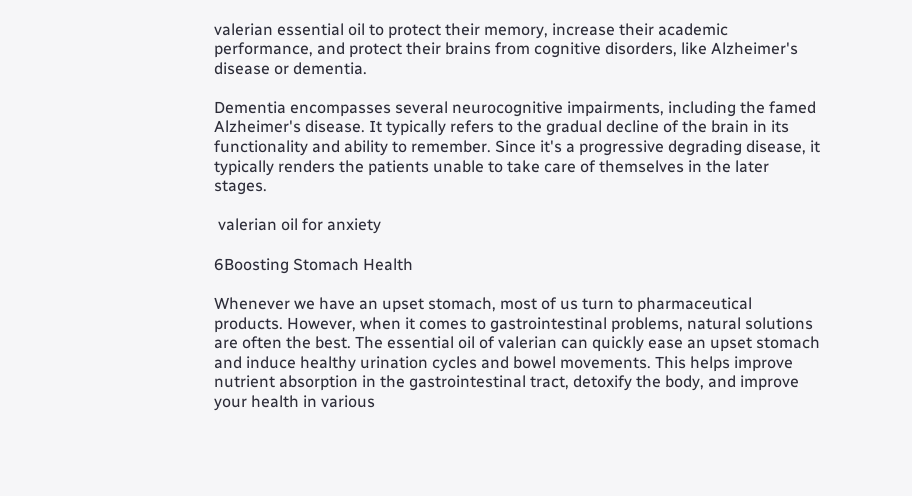valerian essential oil to protect their memory, increase their academic performance, and protect their brains from cognitive disorders, like Alzheimer's disease or dementia.

Dementia encompasses several neurocognitive impairments, including the famed Alzheimer's disease. It typically refers to the gradual decline of the brain in its functionality and ability to remember. Since it's a progressive degrading disease, it typically renders the patients unable to take care of themselves in the later stages.

 valerian oil for anxiety

6Boosting Stomach Health

Whenever we have an upset stomach, most of us turn to pharmaceutical products. However, when it comes to gastrointestinal problems, natural solutions are often the best. The essential oil of valerian can quickly ease an upset stomach and induce healthy urination cycles and bowel movements. This helps improve nutrient absorption in the gastrointestinal tract, detoxify the body, and improve your health in various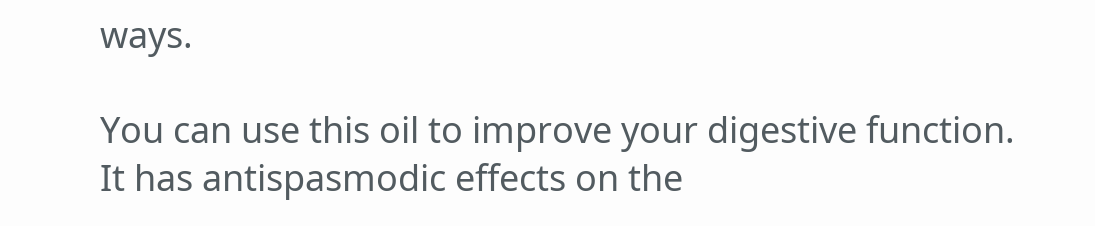ways.

You can use this oil to improve your digestive function. It has antispasmodic effects on the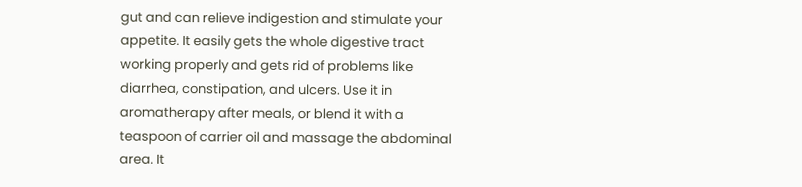gut and can relieve indigestion and stimulate your appetite. It easily gets the whole digestive tract working properly and gets rid of problems like diarrhea, constipation, and ulcers. Use it in aromatherapy after meals, or blend it with a teaspoon of carrier oil and massage the abdominal area. It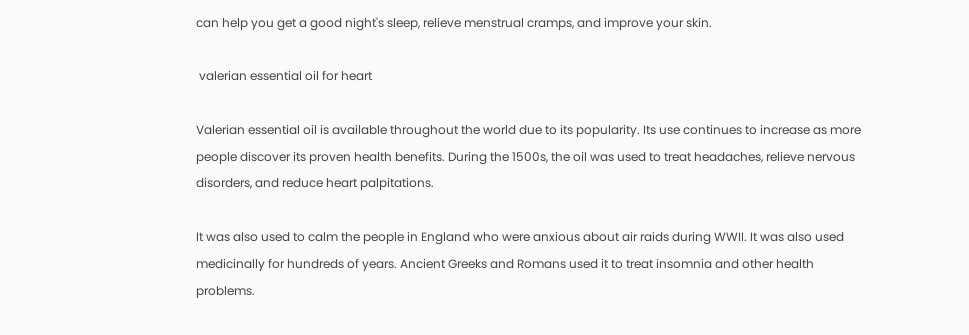can help you get a good night's sleep, relieve menstrual cramps, and improve your skin.

 valerian essential oil for heart

Valerian essential oil is available throughout the world due to its popularity. Its use continues to increase as more people discover its proven health benefits. During the 1500s, the oil was used to treat headaches, relieve nervous disorders, and reduce heart palpitations.

It was also used to calm the people in England who were anxious about air raids during WWII. It was also used medicinally for hundreds of years. Ancient Greeks and Romans used it to treat insomnia and other health problems.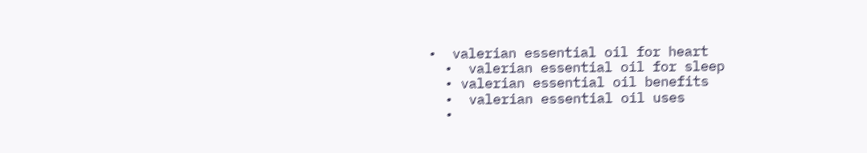•  valerian essential oil for heart
  •  valerian essential oil for sleep
  • valerian essential oil benefits
  •  valerian essential oil uses
  •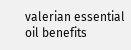valerian essential oil benefits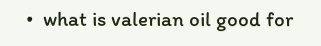•  what is valerian oil good for